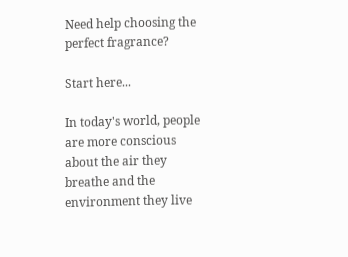Need help choosing the perfect fragrance?

Start here...

In today's world, people are more conscious about the air they breathe and the environment they live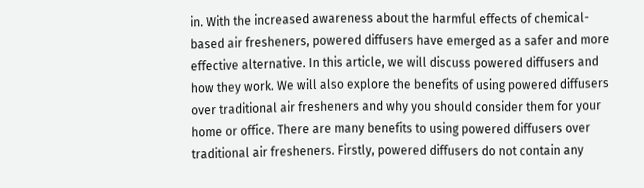in. With the increased awareness about the harmful effects of chemical-based air fresheners, powered diffusers have emerged as a safer and more effective alternative. In this article, we will discuss powered diffusers and how they work. We will also explore the benefits of using powered diffusers over traditional air fresheners and why you should consider them for your home or office. There are many benefits to using powered diffusers over traditional air fresheners. Firstly, powered diffusers do not contain any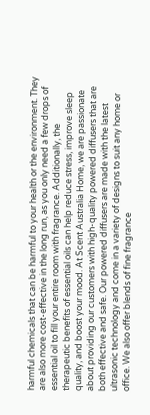harmful chemicals that can be harmful to your health or the environment. They are also more cost-effective in the long run, as you only need a few drops of essential oil to fill your entire room with fragrance. Additionally, the therapeutic benefits of essential oils can help reduce stress, improve sleep quality, and boost your mood. At Scent Australia Home, we are passionate about providing our customers with high-quality powered diffusers that are both effective and safe. Our powered diffusers are made with the latest ultrasonic technology and come in a variety of designs to suit any home or office. We also offer blends of fine fragrance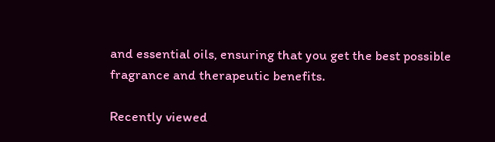and essential oils, ensuring that you get the best possible fragrance and therapeutic benefits.

Recently viewed